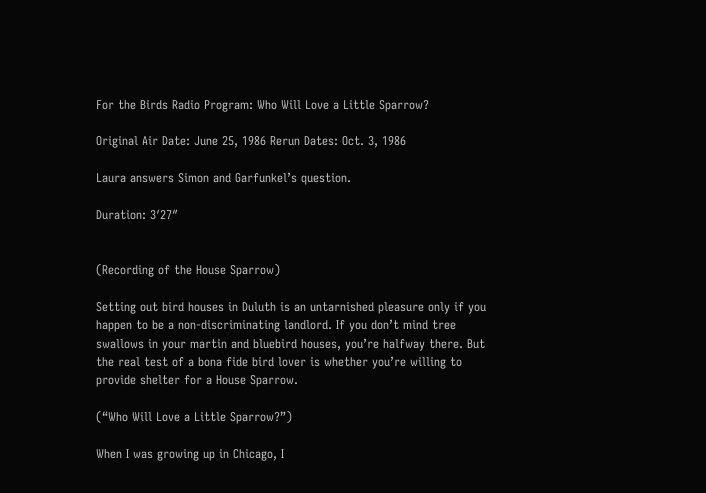For the Birds Radio Program: Who Will Love a Little Sparrow?

Original Air Date: June 25, 1986 Rerun Dates: Oct. 3, 1986

Laura answers Simon and Garfunkel’s question.

Duration: 3′27″


(Recording of the House Sparrow)

Setting out bird houses in Duluth is an untarnished pleasure only if you happen to be a non-discriminating landlord. If you don’t mind tree swallows in your martin and bluebird houses, you’re halfway there. But the real test of a bona fide bird lover is whether you’re willing to provide shelter for a House Sparrow.

(“Who Will Love a Little Sparrow?”)

When I was growing up in Chicago, I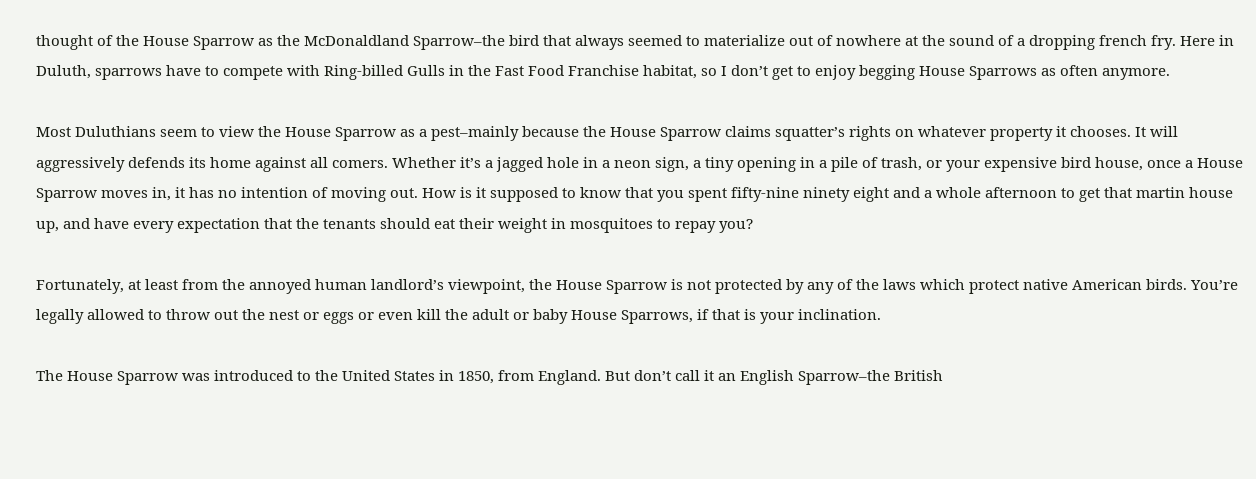thought of the House Sparrow as the McDonaldland Sparrow–the bird that always seemed to materialize out of nowhere at the sound of a dropping french fry. Here in Duluth, sparrows have to compete with Ring-billed Gulls in the Fast Food Franchise habitat, so I don’t get to enjoy begging House Sparrows as often anymore.

Most Duluthians seem to view the House Sparrow as a pest–mainly because the House Sparrow claims squatter’s rights on whatever property it chooses. It will aggressively defends its home against all comers. Whether it’s a jagged hole in a neon sign, a tiny opening in a pile of trash, or your expensive bird house, once a House Sparrow moves in, it has no intention of moving out. How is it supposed to know that you spent fifty-nine ninety eight and a whole afternoon to get that martin house up, and have every expectation that the tenants should eat their weight in mosquitoes to repay you?

Fortunately, at least from the annoyed human landlord’s viewpoint, the House Sparrow is not protected by any of the laws which protect native American birds. You’re legally allowed to throw out the nest or eggs or even kill the adult or baby House Sparrows, if that is your inclination.

The House Sparrow was introduced to the United States in 1850, from England. But don’t call it an English Sparrow–the British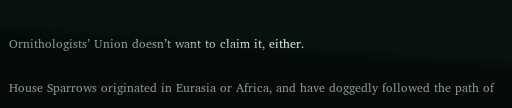Ornithologists’ Union doesn’t want to claim it, either.

House Sparrows originated in Eurasia or Africa, and have doggedly followed the path of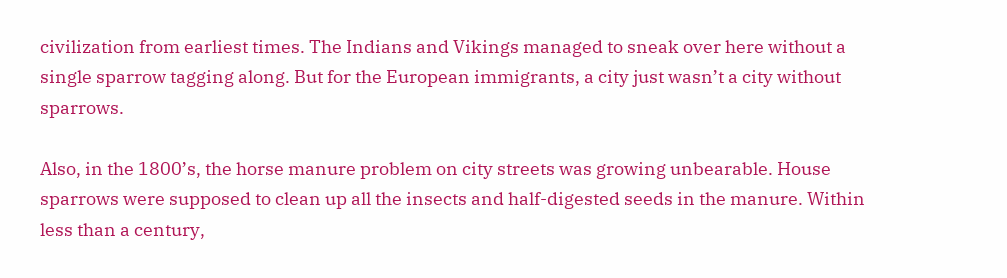civilization from earliest times. The Indians and Vikings managed to sneak over here without a single sparrow tagging along. But for the European immigrants, a city just wasn’t a city without sparrows.

Also, in the 1800’s, the horse manure problem on city streets was growing unbearable. House sparrows were supposed to clean up all the insects and half-digested seeds in the manure. Within less than a century,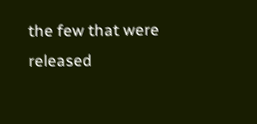the few that were released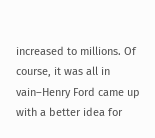increased to millions. Of course, it was all in vain–Henry Ford came up with a better idea for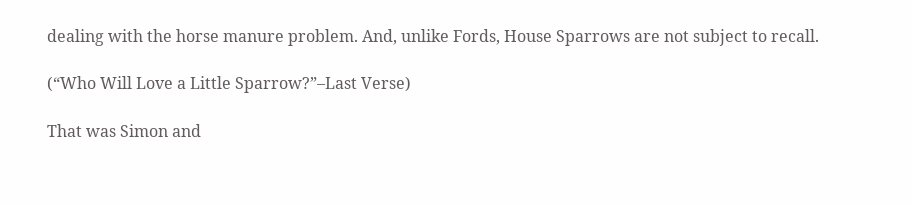dealing with the horse manure problem. And, unlike Fords, House Sparrows are not subject to recall.

(“Who Will Love a Little Sparrow?”–Last Verse)

That was Simon and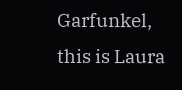Garfunkel, this is Laura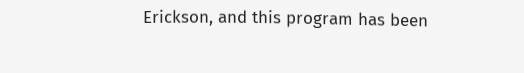Erickson, and this program has been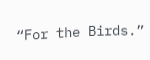“For the Birds.”